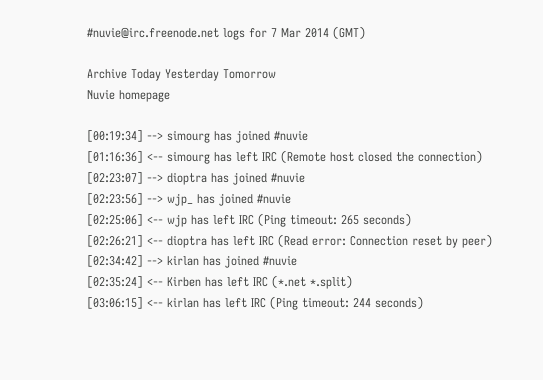#nuvie@irc.freenode.net logs for 7 Mar 2014 (GMT)

Archive Today Yesterday Tomorrow
Nuvie homepage

[00:19:34] --> simourg has joined #nuvie
[01:16:36] <-- simourg has left IRC (Remote host closed the connection)
[02:23:07] --> dioptra has joined #nuvie
[02:23:56] --> wjp_ has joined #nuvie
[02:25:06] <-- wjp has left IRC (Ping timeout: 265 seconds)
[02:26:21] <-- dioptra has left IRC (Read error: Connection reset by peer)
[02:34:42] --> kirlan has joined #nuvie
[02:35:24] <-- Kirben has left IRC (*.net *.split)
[03:06:15] <-- kirlan has left IRC (Ping timeout: 244 seconds)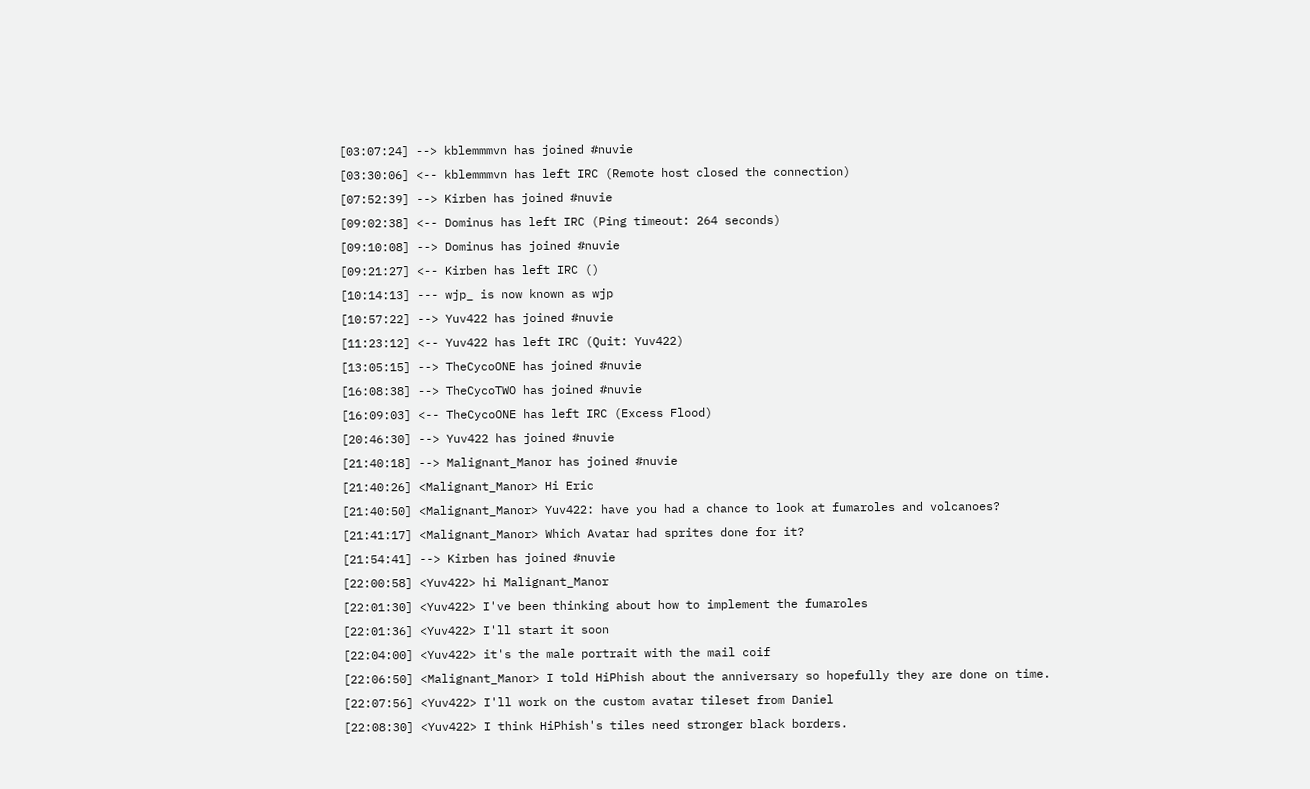[03:07:24] --> kblemmmvn has joined #nuvie
[03:30:06] <-- kblemmmvn has left IRC (Remote host closed the connection)
[07:52:39] --> Kirben has joined #nuvie
[09:02:38] <-- Dominus has left IRC (Ping timeout: 264 seconds)
[09:10:08] --> Dominus has joined #nuvie
[09:21:27] <-- Kirben has left IRC ()
[10:14:13] --- wjp_ is now known as wjp
[10:57:22] --> Yuv422 has joined #nuvie
[11:23:12] <-- Yuv422 has left IRC (Quit: Yuv422)
[13:05:15] --> TheCycoONE has joined #nuvie
[16:08:38] --> TheCycoTWO has joined #nuvie
[16:09:03] <-- TheCycoONE has left IRC (Excess Flood)
[20:46:30] --> Yuv422 has joined #nuvie
[21:40:18] --> Malignant_Manor has joined #nuvie
[21:40:26] <Malignant_Manor> Hi Eric
[21:40:50] <Malignant_Manor> Yuv422: have you had a chance to look at fumaroles and volcanoes?
[21:41:17] <Malignant_Manor> Which Avatar had sprites done for it?
[21:54:41] --> Kirben has joined #nuvie
[22:00:58] <Yuv422> hi Malignant_Manor
[22:01:30] <Yuv422> I've been thinking about how to implement the fumaroles
[22:01:36] <Yuv422> I'll start it soon
[22:04:00] <Yuv422> it's the male portrait with the mail coif
[22:06:50] <Malignant_Manor> I told HiPhish about the anniversary so hopefully they are done on time.
[22:07:56] <Yuv422> I'll work on the custom avatar tileset from Daniel
[22:08:30] <Yuv422> I think HiPhish's tiles need stronger black borders.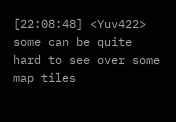[22:08:48] <Yuv422> some can be quite hard to see over some map tiles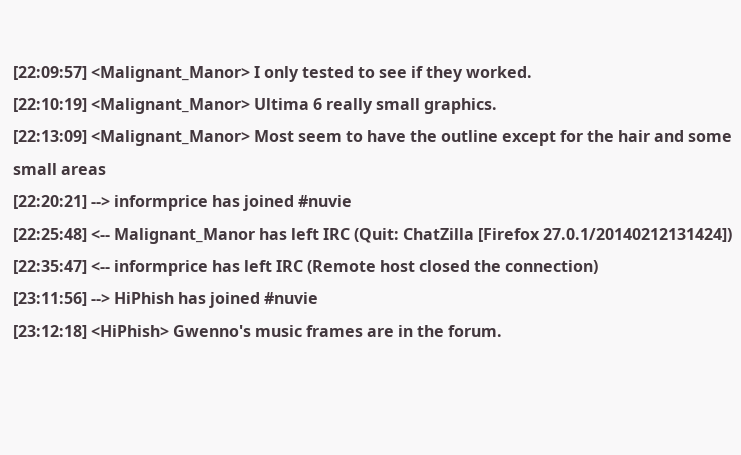[22:09:57] <Malignant_Manor> I only tested to see if they worked.
[22:10:19] <Malignant_Manor> Ultima 6 really small graphics.
[22:13:09] <Malignant_Manor> Most seem to have the outline except for the hair and some small areas
[22:20:21] --> informprice has joined #nuvie
[22:25:48] <-- Malignant_Manor has left IRC (Quit: ChatZilla [Firefox 27.0.1/20140212131424])
[22:35:47] <-- informprice has left IRC (Remote host closed the connection)
[23:11:56] --> HiPhish has joined #nuvie
[23:12:18] <HiPhish> Gwenno's music frames are in the forum.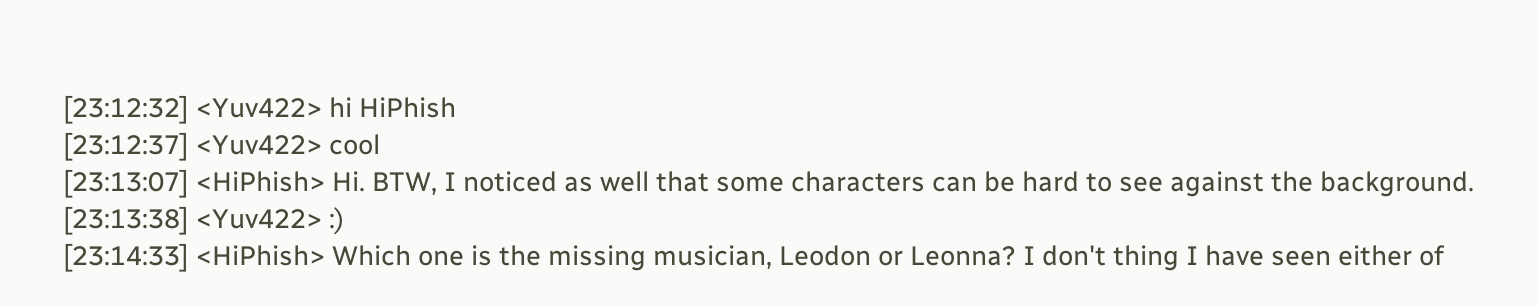[23:12:32] <Yuv422> hi HiPhish
[23:12:37] <Yuv422> cool
[23:13:07] <HiPhish> Hi. BTW, I noticed as well that some characters can be hard to see against the background.
[23:13:38] <Yuv422> :)
[23:14:33] <HiPhish> Which one is the missing musician, Leodon or Leonna? I don't thing I have seen either of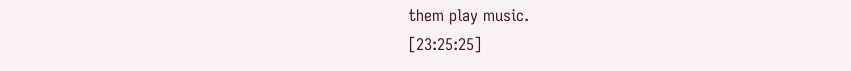them play music.
[23:25:25]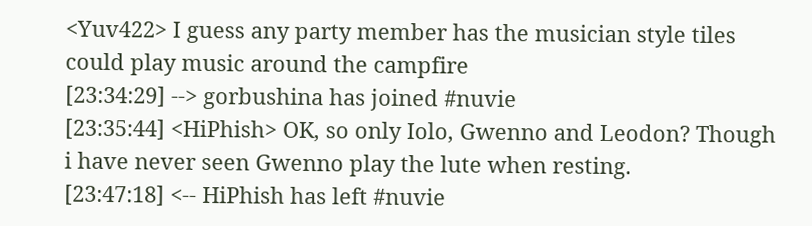<Yuv422> I guess any party member has the musician style tiles could play music around the campfire
[23:34:29] --> gorbushina has joined #nuvie
[23:35:44] <HiPhish> OK, so only Iolo, Gwenno and Leodon? Though i have never seen Gwenno play the lute when resting.
[23:47:18] <-- HiPhish has left #nuvie